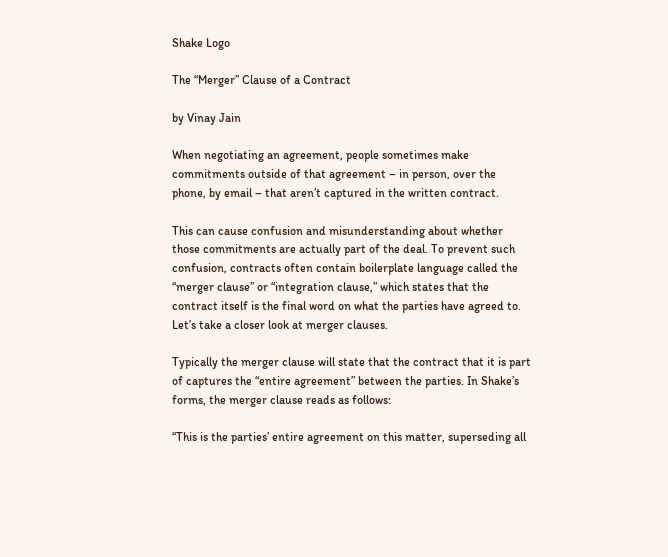Shake Logo

The “Merger” Clause of a Contract

by Vinay Jain

When negotiating an agreement, people sometimes make commitments outside of that agreement – in person, over the phone, by email – that aren’t captured in the written contract.

This can cause confusion and misunderstanding about whether those commitments are actually part of the deal. To prevent such confusion, contracts often contain boilerplate language called the “merger clause” or “integration clause,” which states that the contract itself is the final word on what the parties have agreed to. Let’s take a closer look at merger clauses.

Typically the merger clause will state that the contract that it is part of captures the “entire agreement” between the parties. In Shake’s forms, the merger clause reads as follows:

“This is the parties’ entire agreement on this matter, superseding all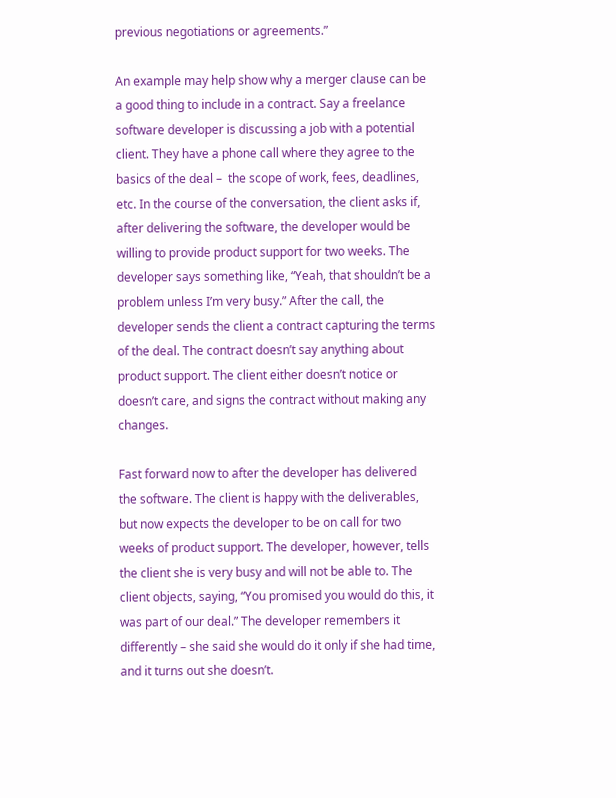previous negotiations or agreements.”

An example may help show why a merger clause can be a good thing to include in a contract. Say a freelance software developer is discussing a job with a potential client. They have a phone call where they agree to the basics of the deal –  the scope of work, fees, deadlines, etc. In the course of the conversation, the client asks if, after delivering the software, the developer would be willing to provide product support for two weeks. The developer says something like, “Yeah, that shouldn’t be a problem unless I’m very busy.” After the call, the developer sends the client a contract capturing the terms of the deal. The contract doesn’t say anything about product support. The client either doesn’t notice or doesn’t care, and signs the contract without making any changes.

Fast forward now to after the developer has delivered the software. The client is happy with the deliverables, but now expects the developer to be on call for two weeks of product support. The developer, however, tells the client she is very busy and will not be able to. The client objects, saying, “You promised you would do this, it was part of our deal.” The developer remembers it differently – she said she would do it only if she had time, and it turns out she doesn’t.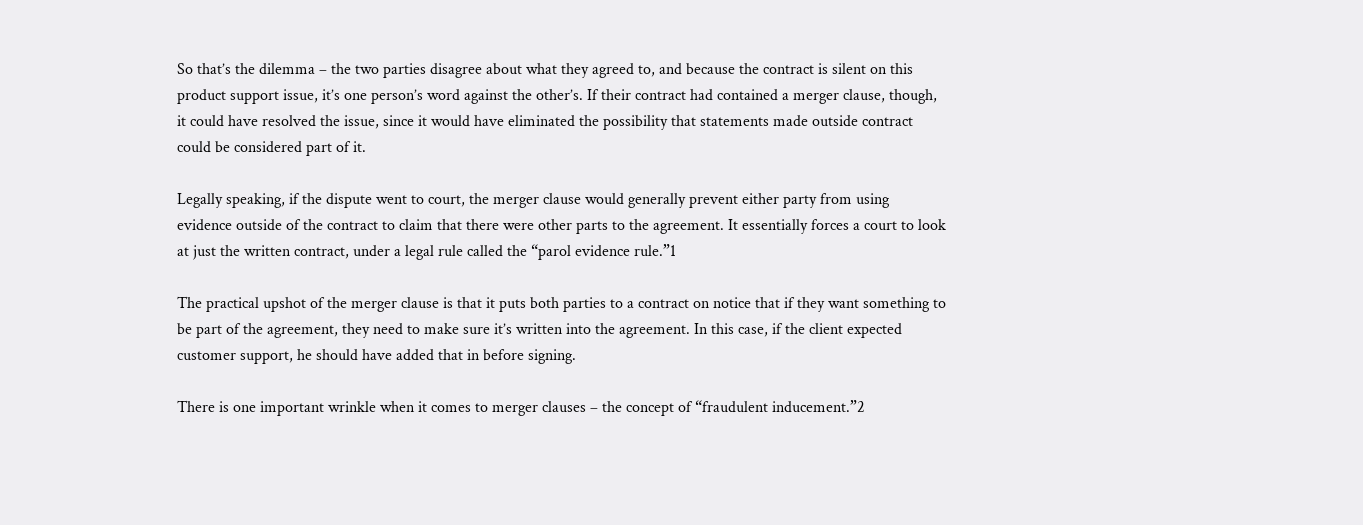So that’s the dilemma – the two parties disagree about what they agreed to, and because the contract is silent on this product support issue, it’s one person’s word against the other’s. If their contract had contained a merger clause, though, it could have resolved the issue, since it would have eliminated the possibility that statements made outside contract could be considered part of it.

Legally speaking, if the dispute went to court, the merger clause would generally prevent either party from using evidence outside of the contract to claim that there were other parts to the agreement. It essentially forces a court to look at just the written contract, under a legal rule called the “parol evidence rule.”1

The practical upshot of the merger clause is that it puts both parties to a contract on notice that if they want something to be part of the agreement, they need to make sure it’s written into the agreement. In this case, if the client expected customer support, he should have added that in before signing.

There is one important wrinkle when it comes to merger clauses – the concept of “fraudulent inducement.”2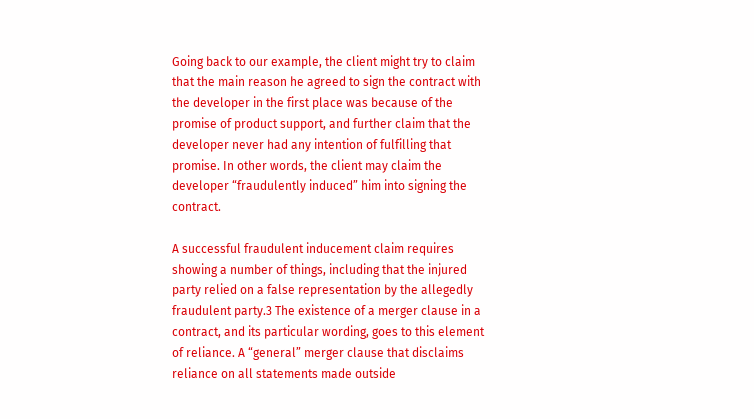Going back to our example, the client might try to claim that the main reason he agreed to sign the contract with the developer in the first place was because of the promise of product support, and further claim that the developer never had any intention of fulfilling that promise. In other words, the client may claim the developer “fraudulently induced” him into signing the contract.

A successful fraudulent inducement claim requires showing a number of things, including that the injured party relied on a false representation by the allegedly fraudulent party.3 The existence of a merger clause in a contract, and its particular wording, goes to this element of reliance. A “general” merger clause that disclaims reliance on all statements made outside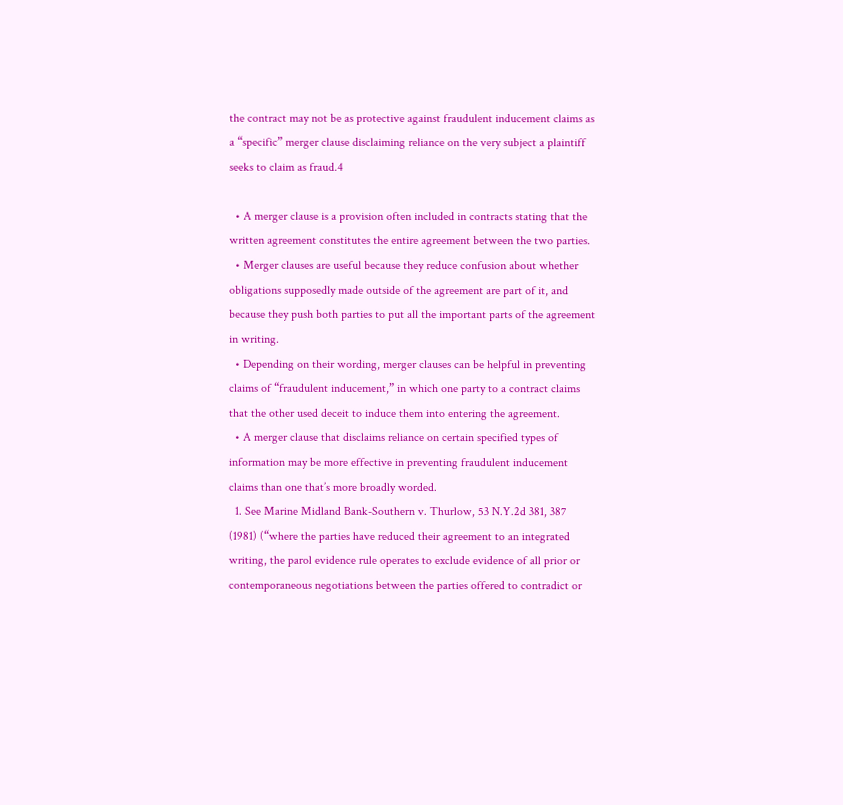the contract may not be as protective against fraudulent inducement claims as a “specific” merger clause disclaiming reliance on the very subject a plaintiff seeks to claim as fraud.4

  • A merger clause is a provision often included in contracts stating that the written agreement constitutes the entire agreement between the two parties.
  • Merger clauses are useful because they reduce confusion about whether obligations supposedly made outside of the agreement are part of it, and because they push both parties to put all the important parts of the agreement in writing.
  • Depending on their wording, merger clauses can be helpful in preventing claims of “fraudulent inducement,” in which one party to a contract claims that the other used deceit to induce them into entering the agreement.
  • A merger clause that disclaims reliance on certain specified types of information may be more effective in preventing fraudulent inducement claims than one that’s more broadly worded.
  1. See Marine Midland Bank-Southern v. Thurlow, 53 N.Y.2d 381, 387 (1981) (“where the parties have reduced their agreement to an integrated writing, the parol evidence rule operates to exclude evidence of all prior or contemporaneous negotiations between the parties offered to contradict or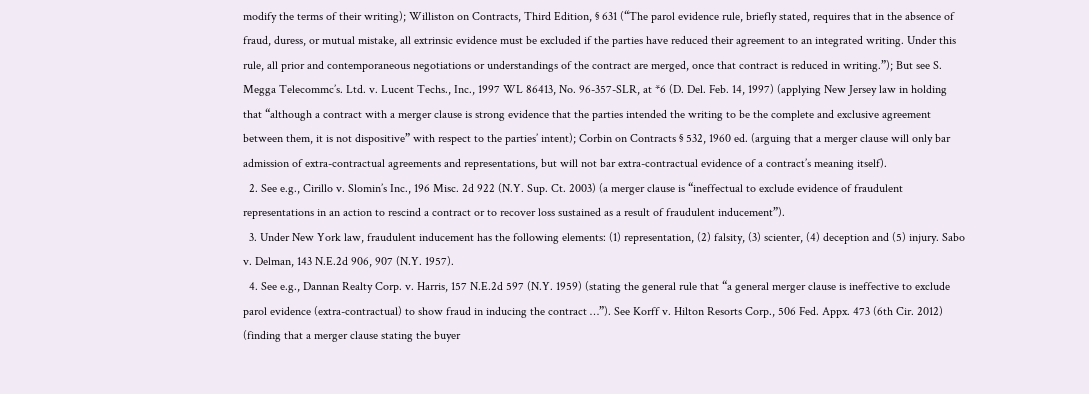modify the terms of their writing); Williston on Contracts, Third Edition, § 631 (“The parol evidence rule, briefly stated, requires that in the absence of fraud, duress, or mutual mistake, all extrinsic evidence must be excluded if the parties have reduced their agreement to an integrated writing. Under this rule, all prior and contemporaneous negotiations or understandings of the contract are merged, once that contract is reduced in writing.”); But see S. Megga Telecommc’s. Ltd. v. Lucent Techs., Inc., 1997 WL 86413, No. 96-357-SLR, at *6 (D. Del. Feb. 14, 1997) (applying New Jersey law in holding that “although a contract with a merger clause is strong evidence that the parties intended the writing to be the complete and exclusive agreement between them, it is not dispositive” with respect to the parties’ intent); Corbin on Contracts § 532, 1960 ed. (arguing that a merger clause will only bar admission of extra-contractual agreements and representations, but will not bar extra-contractual evidence of a contract’s meaning itself).
  2. See e.g., Cirillo v. Slomin’s Inc., 196 Misc. 2d 922 (N.Y. Sup. Ct. 2003) (a merger clause is “ineffectual to exclude evidence of fraudulent representations in an action to rescind a contract or to recover loss sustained as a result of fraudulent inducement”).
  3. Under New York law, fraudulent inducement has the following elements: (1) representation, (2) falsity, (3) scienter, (4) deception and (5) injury. Sabo v. Delman, 143 N.E.2d 906, 907 (N.Y. 1957).
  4. See e.g., Dannan Realty Corp. v. Harris, 157 N.E.2d 597 (N.Y. 1959) (stating the general rule that “a general merger clause is ineffective to exclude parol evidence (extra-contractual) to show fraud in inducing the contract …”). See Korff v. Hilton Resorts Corp., 506 Fed. Appx. 473 (6th Cir. 2012) (finding that a merger clause stating the buyer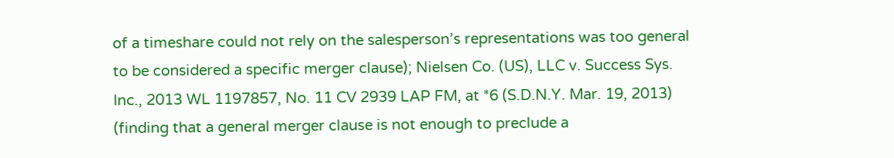of a timeshare could not rely on the salesperson’s representations was too general to be considered a specific merger clause); Nielsen Co. (US), LLC v. Success Sys. Inc., 2013 WL 1197857, No. 11 CV 2939 LAP FM, at *6 (S.D.N.Y. Mar. 19, 2013) (finding that a general merger clause is not enough to preclude a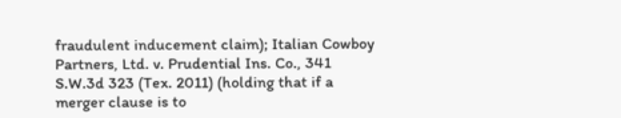fraudulent inducement claim); Italian Cowboy Partners, Ltd. v. Prudential Ins. Co., 341 S.W.3d 323 (Tex. 2011) (holding that if a merger clause is to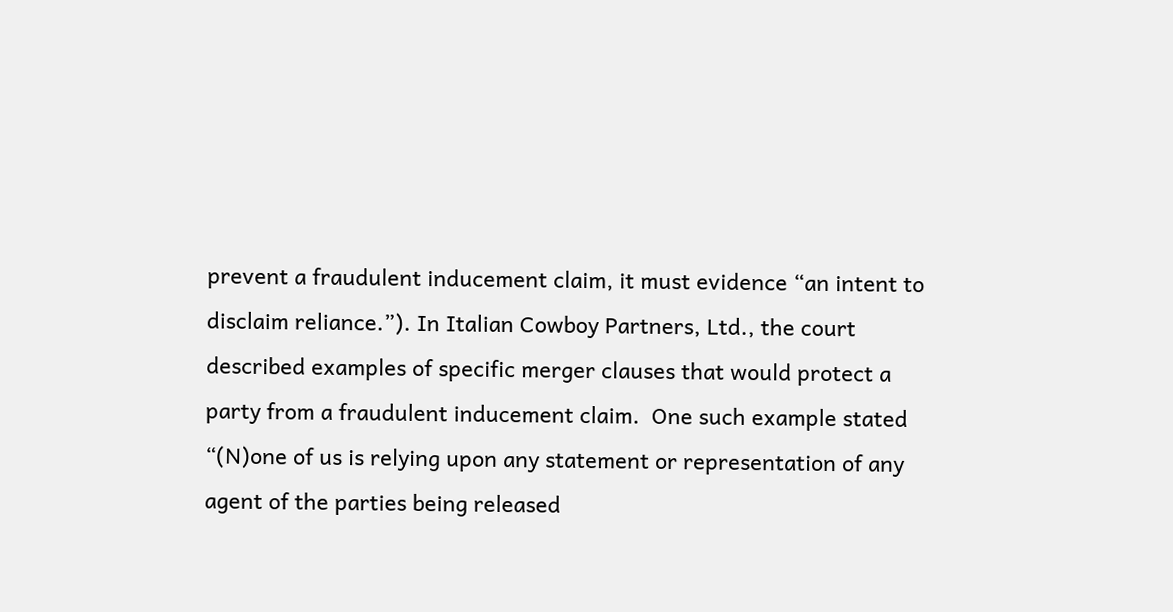prevent a fraudulent inducement claim, it must evidence “an intent to disclaim reliance.”). In Italian Cowboy Partners, Ltd., the court described examples of specific merger clauses that would protect a party from a fraudulent inducement claim.  One such example stated “(N)one of us is relying upon any statement or representation of any agent of the parties being released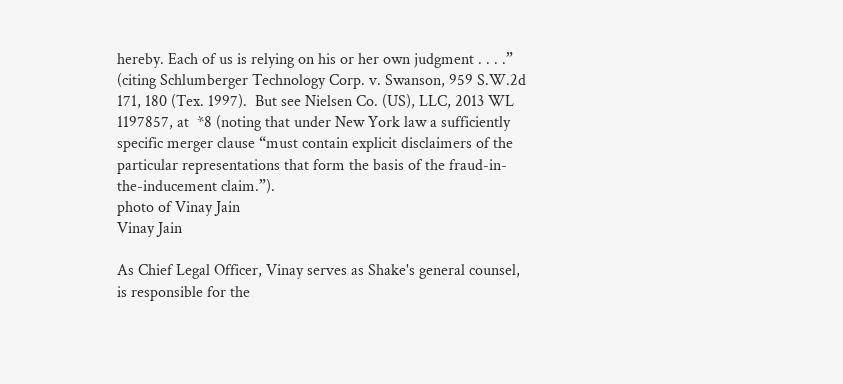hereby. Each of us is relying on his or her own judgment . . . .” (citing Schlumberger Technology Corp. v. Swanson, 959 S.W.2d 171, 180 (Tex. 1997).  But see Nielsen Co. (US), LLC, 2013 WL 1197857, at  *8 (noting that under New York law a sufficiently specific merger clause “must contain explicit disclaimers of the particular representations that form the basis of the fraud-in-the-inducement claim.”).
photo of Vinay Jain
Vinay Jain

As Chief Legal Officer, Vinay serves as Shake's general counsel, is responsible for the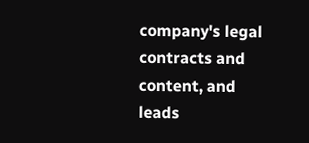company's legal contracts and content, and leads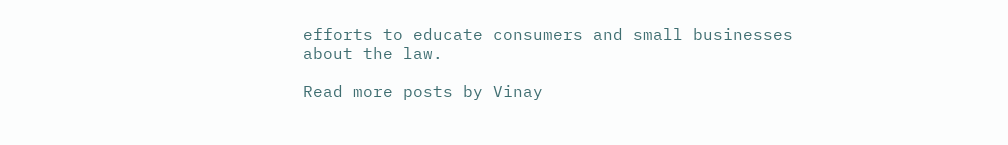efforts to educate consumers and small businesses about the law.

Read more posts by Vinay